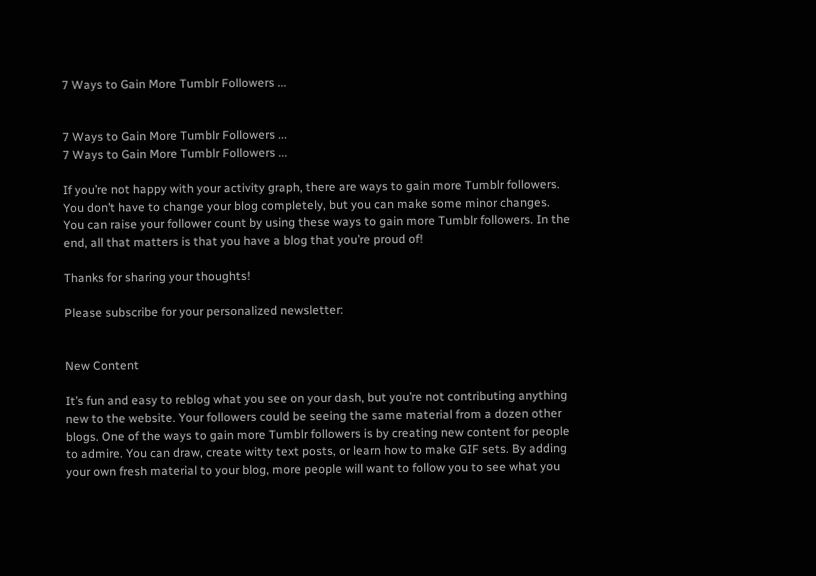7 Ways to Gain More Tumblr Followers ...


7 Ways to Gain More Tumblr Followers ...
7 Ways to Gain More Tumblr Followers ...

If you’re not happy with your activity graph, there are ways to gain more Tumblr followers. You don’t have to change your blog completely, but you can make some minor changes. You can raise your follower count by using these ways to gain more Tumblr followers. In the end, all that matters is that you have a blog that you’re proud of!

Thanks for sharing your thoughts!

Please subscribe for your personalized newsletter:


New Content

It’s fun and easy to reblog what you see on your dash, but you’re not contributing anything new to the website. Your followers could be seeing the same material from a dozen other blogs. One of the ways to gain more Tumblr followers is by creating new content for people to admire. You can draw, create witty text posts, or learn how to make GIF sets. By adding your own fresh material to your blog, more people will want to follow you to see what you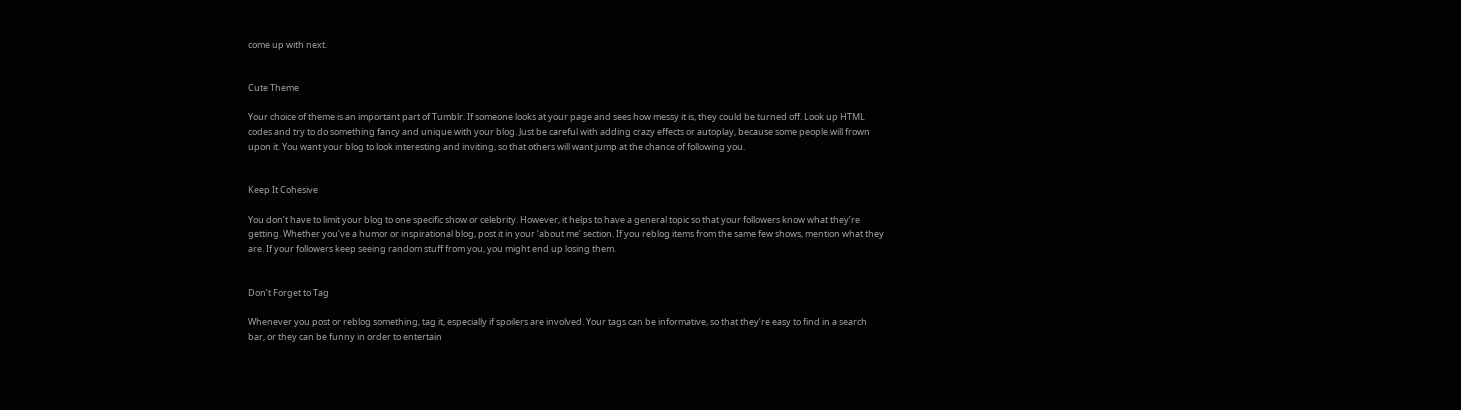come up with next.


Cute Theme

Your choice of theme is an important part of Tumblr. If someone looks at your page and sees how messy it is, they could be turned off. Look up HTML codes and try to do something fancy and unique with your blog. Just be careful with adding crazy effects or autoplay, because some people will frown upon it. You want your blog to look interesting and inviting, so that others will want jump at the chance of following you.


Keep It Cohesive

You don’t have to limit your blog to one specific show or celebrity. However, it helps to have a general topic so that your followers know what they’re getting. Whether you’ve a humor or inspirational blog, post it in your ‘about me’ section. If you reblog items from the same few shows, mention what they are. If your followers keep seeing random stuff from you, you might end up losing them.


Don’t Forget to Tag

Whenever you post or reblog something, tag it, especially if spoilers are involved. Your tags can be informative, so that they’re easy to find in a search bar, or they can be funny in order to entertain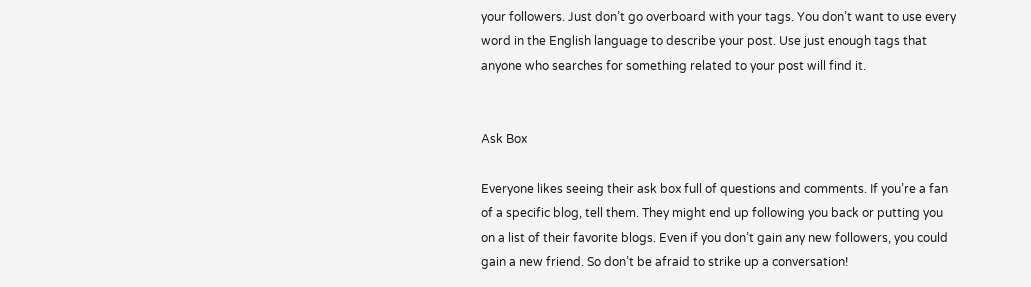your followers. Just don’t go overboard with your tags. You don’t want to use every word in the English language to describe your post. Use just enough tags that anyone who searches for something related to your post will find it.


Ask Box

Everyone likes seeing their ask box full of questions and comments. If you’re a fan of a specific blog, tell them. They might end up following you back or putting you on a list of their favorite blogs. Even if you don’t gain any new followers, you could gain a new friend. So don’t be afraid to strike up a conversation!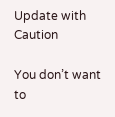Update with Caution

You don’t want to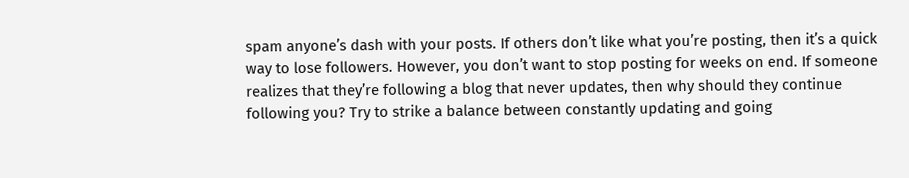spam anyone’s dash with your posts. If others don’t like what you’re posting, then it’s a quick way to lose followers. However, you don’t want to stop posting for weeks on end. If someone realizes that they’re following a blog that never updates, then why should they continue following you? Try to strike a balance between constantly updating and going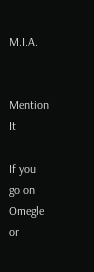M.I.A.


Mention It

If you go on Omegle or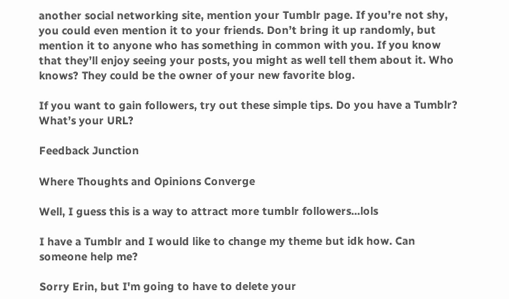another social networking site, mention your Tumblr page. If you’re not shy, you could even mention it to your friends. Don’t bring it up randomly, but mention it to anyone who has something in common with you. If you know that they’ll enjoy seeing your posts, you might as well tell them about it. Who knows? They could be the owner of your new favorite blog.

If you want to gain followers, try out these simple tips. Do you have a Tumblr? What’s your URL?

Feedback Junction

Where Thoughts and Opinions Converge

Well, I guess this is a way to attract more tumblr followers...lols

I have a Tumblr and I would like to change my theme but idk how. Can someone help me?

Sorry Erin, but I'm going to have to delete your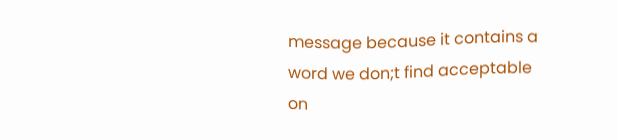message because it contains a word we don;t find acceptable on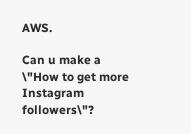AWS.

Can u make a \"How to get more Instagram followers\"?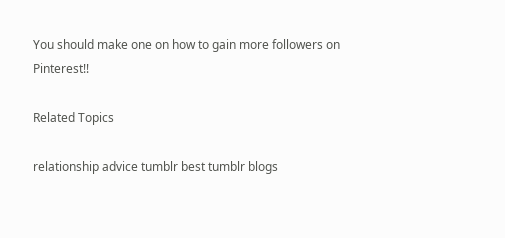You should make one on how to gain more followers on Pinterest!!

Related Topics

relationship advice tumblr best tumblr blogs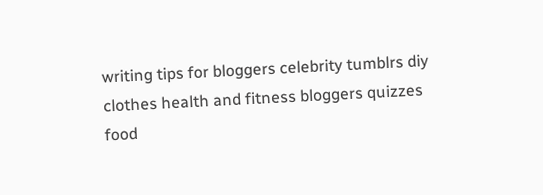writing tips for bloggers celebrity tumblrs diy clothes health and fitness bloggers quizzes food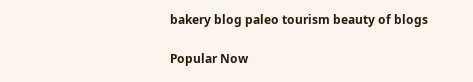bakery blog paleo tourism beauty of blogs

Popular Now